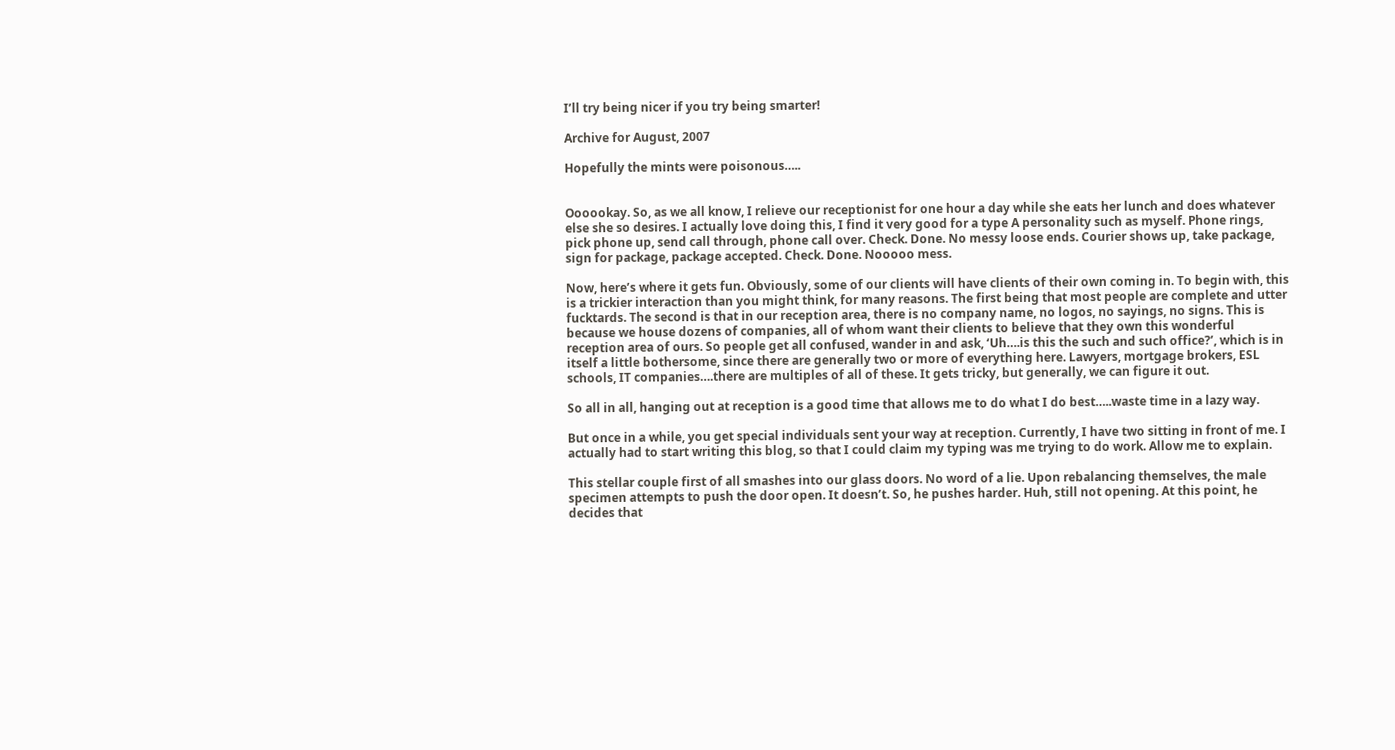I’ll try being nicer if you try being smarter!

Archive for August, 2007

Hopefully the mints were poisonous…..


Oooookay. So, as we all know, I relieve our receptionist for one hour a day while she eats her lunch and does whatever else she so desires. I actually love doing this, I find it very good for a type A personality such as myself. Phone rings, pick phone up, send call through, phone call over. Check. Done. No messy loose ends. Courier shows up, take package, sign for package, package accepted. Check. Done. Nooooo mess.

Now, here’s where it gets fun. Obviously, some of our clients will have clients of their own coming in. To begin with, this is a trickier interaction than you might think, for many reasons. The first being that most people are complete and utter fucktards. The second is that in our reception area, there is no company name, no logos, no sayings, no signs. This is because we house dozens of companies, all of whom want their clients to believe that they own this wonderful reception area of ours. So people get all confused, wander in and ask, ‘Uh….is this the such and such office?’, which is in itself a little bothersome, since there are generally two or more of everything here. Lawyers, mortgage brokers, ESL schools, IT companies….there are multiples of all of these. It gets tricky, but generally, we can figure it out.

So all in all, hanging out at reception is a good time that allows me to do what I do best…..waste time in a lazy way.

But once in a while, you get special individuals sent your way at reception. Currently, I have two sitting in front of me. I actually had to start writing this blog, so that I could claim my typing was me trying to do work. Allow me to explain.

This stellar couple first of all smashes into our glass doors. No word of a lie. Upon rebalancing themselves, the male specimen attempts to push the door open. It doesn’t. So, he pushes harder. Huh, still not opening. At this point, he decides that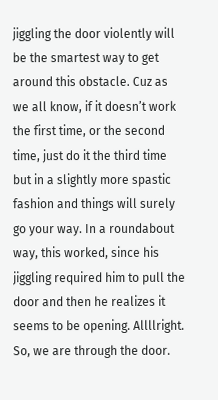jiggling the door violently will be the smartest way to get around this obstacle. Cuz as we all know, if it doesn’t work the first time, or the second time, just do it the third time but in a slightly more spastic fashion and things will surely go your way. In a roundabout way, this worked, since his jiggling required him to pull the door and then he realizes it seems to be opening. Allllright. So, we are through the door.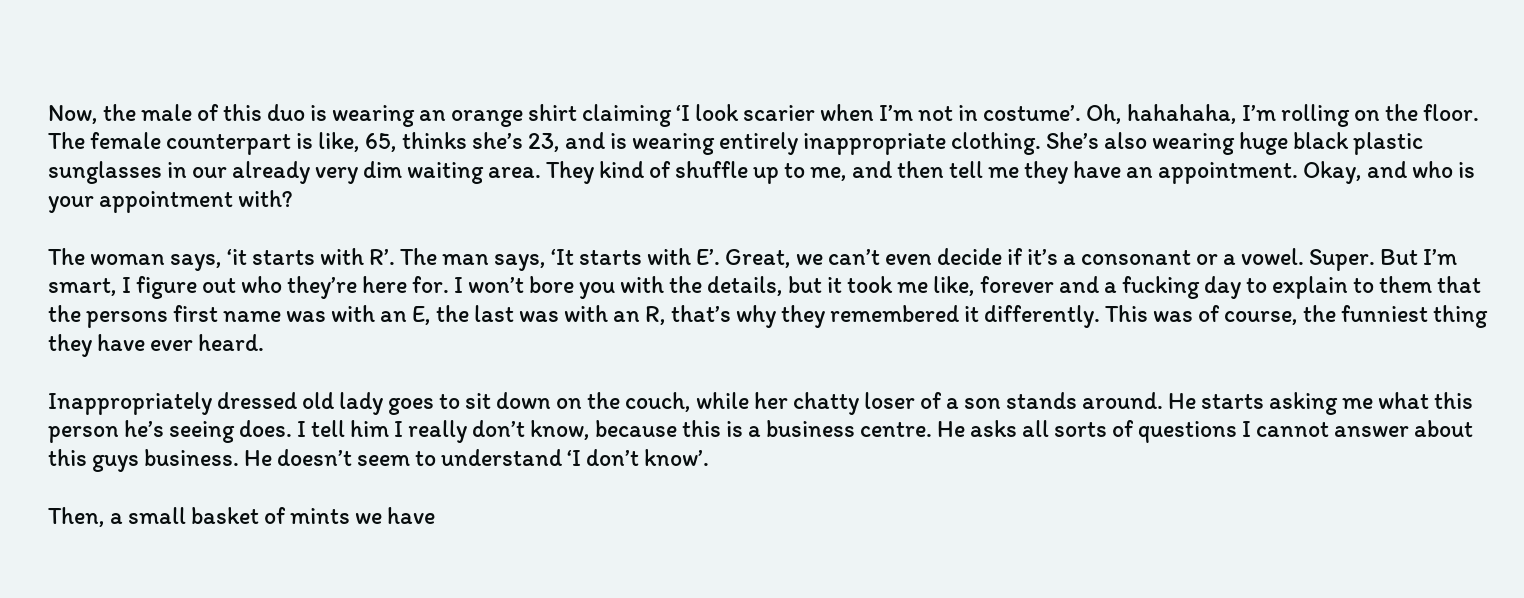Now, the male of this duo is wearing an orange shirt claiming ‘I look scarier when I’m not in costume’. Oh, hahahaha, I’m rolling on the floor. The female counterpart is like, 65, thinks she’s 23, and is wearing entirely inappropriate clothing. She’s also wearing huge black plastic sunglasses in our already very dim waiting area. They kind of shuffle up to me, and then tell me they have an appointment. Okay, and who is your appointment with?

The woman says, ‘it starts with R’. The man says, ‘It starts with E’. Great, we can’t even decide if it’s a consonant or a vowel. Super. But I’m smart, I figure out who they’re here for. I won’t bore you with the details, but it took me like, forever and a fucking day to explain to them that the persons first name was with an E, the last was with an R, that’s why they remembered it differently. This was of course, the funniest thing they have ever heard.

Inappropriately dressed old lady goes to sit down on the couch, while her chatty loser of a son stands around. He starts asking me what this person he’s seeing does. I tell him I really don’t know, because this is a business centre. He asks all sorts of questions I cannot answer about this guys business. He doesn’t seem to understand ‘I don’t know’.

Then, a small basket of mints we have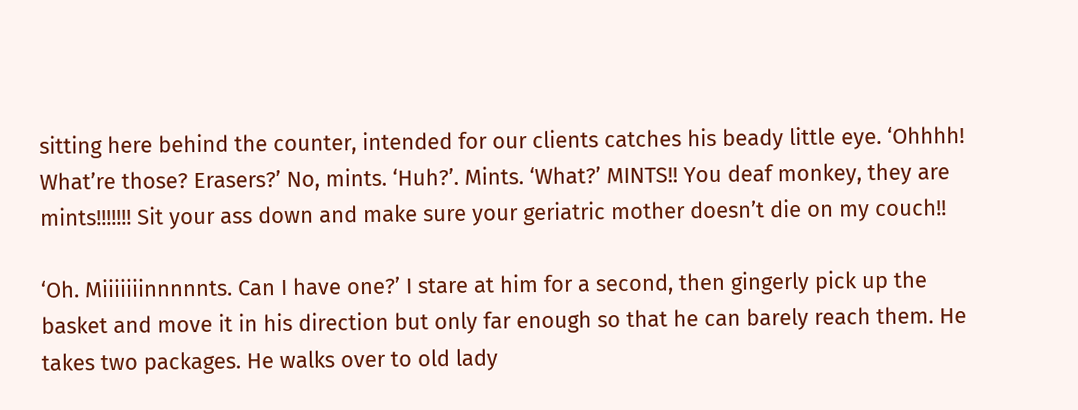sitting here behind the counter, intended for our clients catches his beady little eye. ‘Ohhhh! What’re those? Erasers?’ No, mints. ‘Huh?’. Mints. ‘What?’ MINTS!! You deaf monkey, they are mints!!!!!!! Sit your ass down and make sure your geriatric mother doesn’t die on my couch!!

‘Oh. Miiiiiiinnnnnts. Can I have one?’ I stare at him for a second, then gingerly pick up the basket and move it in his direction but only far enough so that he can barely reach them. He takes two packages. He walks over to old lady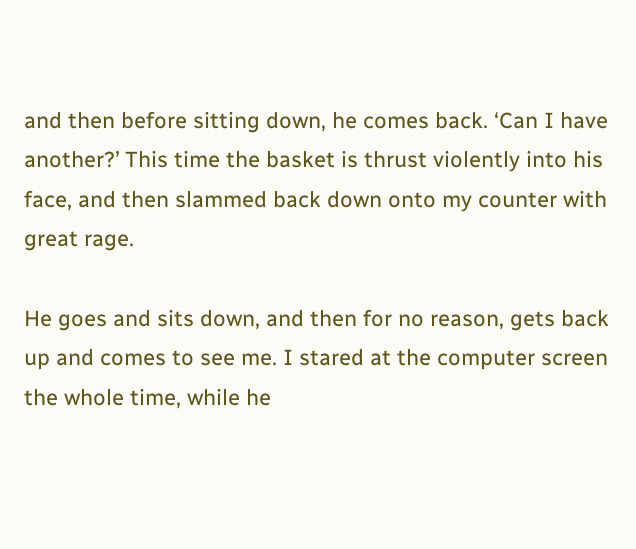and then before sitting down, he comes back. ‘Can I have another?’ This time the basket is thrust violently into his face, and then slammed back down onto my counter with great rage.

He goes and sits down, and then for no reason, gets back up and comes to see me. I stared at the computer screen the whole time, while he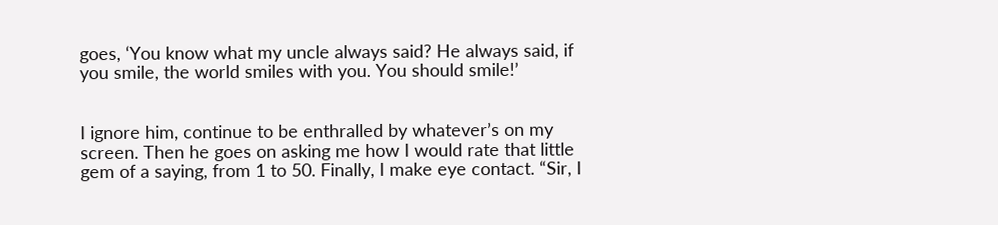goes, ‘You know what my uncle always said? He always said, if you smile, the world smiles with you. You should smile!’


I ignore him, continue to be enthralled by whatever’s on my screen. Then he goes on asking me how I would rate that little gem of a saying, from 1 to 50. Finally, I make eye contact. “Sir, I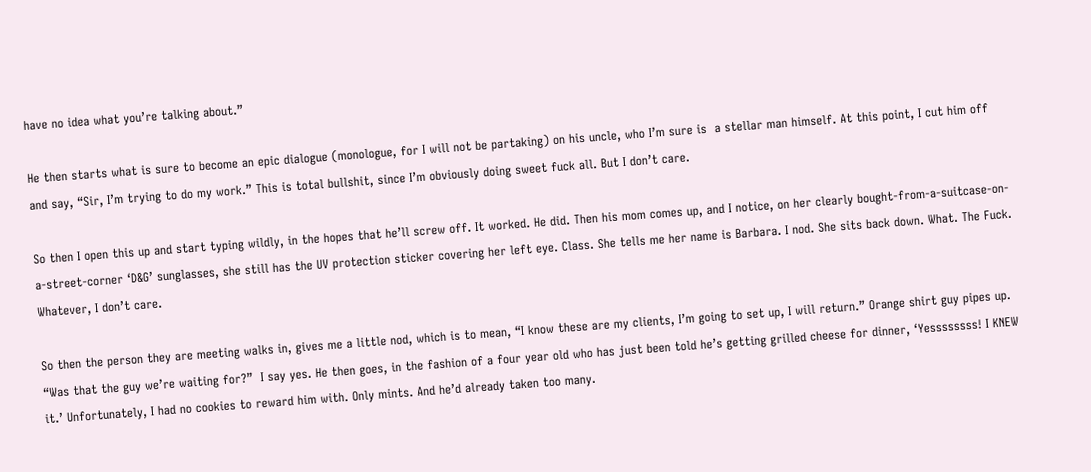have no idea what you’re talking about.”

He then starts what is sure to become an epic dialogue (monologue, for I will not be partaking) on his uncle, who I’m sure is  a stellar man himself. At this point, I cut him off and say, “Sir, I’m trying to do my work.” This is total bullshit, since I’m obviously doing sweet fuck all. But I don’t care.

So then I open this up and start typing wildly, in the hopes that he’ll screw off. It worked. He did. Then his mom comes up, and I notice, on her clearly bought-from-a-suitcase-on-a-street-corner ‘D&G’ sunglasses, she still has the UV protection sticker covering her left eye. Class. She tells me her name is Barbara. I nod. She sits back down. What. The Fuck. Whatever, I don’t care.

So then the person they are meeting walks in, gives me a little nod, which is to mean, “I know these are my clients, I’m going to set up, I will return.” Orange shirt guy pipes up. “Was that the guy we’re waiting for?”  I say yes. He then goes, in the fashion of a four year old who has just been told he’s getting grilled cheese for dinner, ‘Yessssssss! I KNEW it.’ Unfortunately, I had no cookies to reward him with. Only mints. And he’d already taken too many.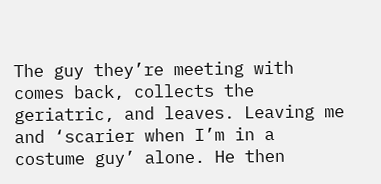The guy they’re meeting with comes back, collects the geriatric, and leaves. Leaving me and ‘scarier when I’m in a costume guy’ alone. He then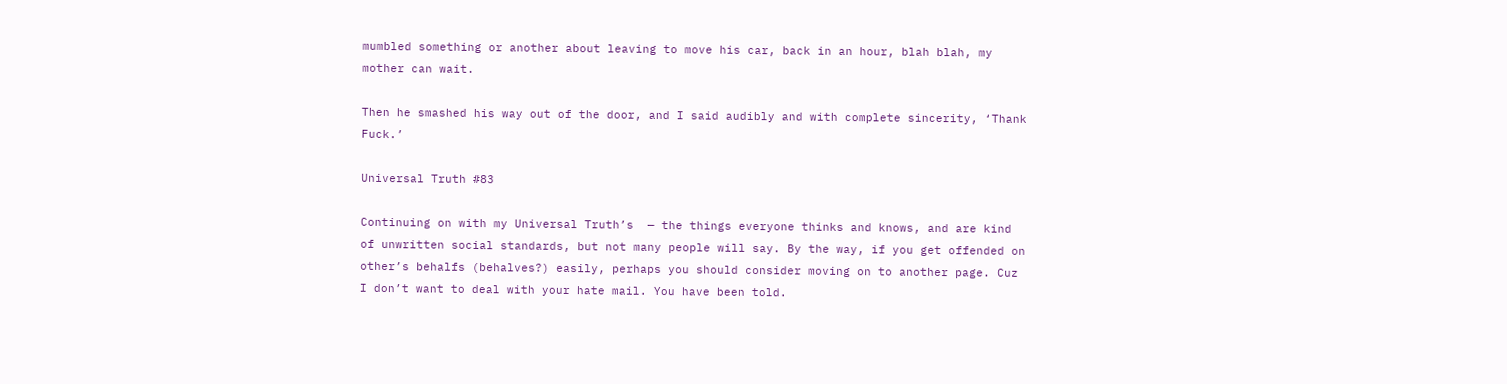mumbled something or another about leaving to move his car, back in an hour, blah blah, my mother can wait.

Then he smashed his way out of the door, and I said audibly and with complete sincerity, ‘Thank Fuck.’

Universal Truth #83

Continuing on with my Universal Truth’s  — the things everyone thinks and knows, and are kind of unwritten social standards, but not many people will say. By the way, if you get offended on other’s behalfs (behalves?) easily, perhaps you should consider moving on to another page. Cuz I don’t want to deal with your hate mail. You have been told.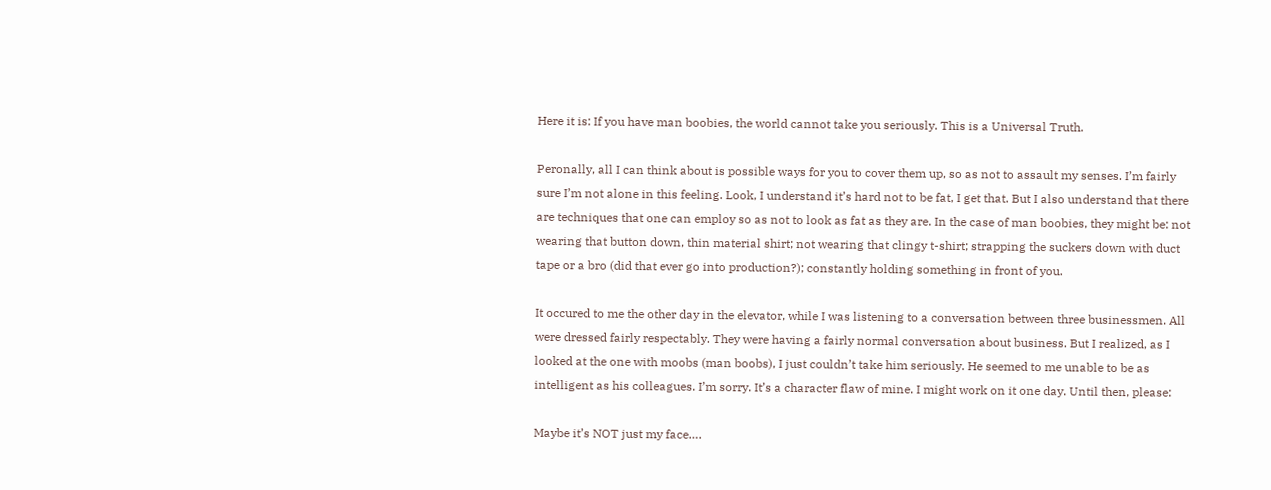Here it is: If you have man boobies, the world cannot take you seriously. This is a Universal Truth.

Peronally, all I can think about is possible ways for you to cover them up, so as not to assault my senses. I’m fairly sure I’m not alone in this feeling. Look, I understand it’s hard not to be fat, I get that. But I also understand that there are techniques that one can employ so as not to look as fat as they are. In the case of man boobies, they might be: not wearing that button down, thin material shirt; not wearing that clingy t-shirt; strapping the suckers down with duct tape or a bro (did that ever go into production?); constantly holding something in front of you.

It occured to me the other day in the elevator, while I was listening to a conversation between three businessmen. All were dressed fairly respectably. They were having a fairly normal conversation about business. But I realized, as I looked at the one with moobs (man boobs), I just couldn’t take him seriously. He seemed to me unable to be as intelligent as his colleagues. I’m sorry. It’s a character flaw of mine. I might work on it one day. Until then, please:

Maybe it’s NOT just my face….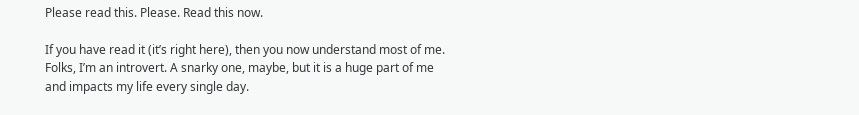Please read this. Please. Read this now.

If you have read it (it’s right here), then you now understand most of me. Folks, I’m an introvert. A snarky one, maybe, but it is a huge part of me and impacts my life every single day.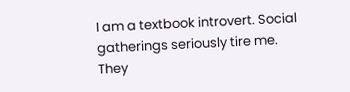I am a textbook introvert. Social gatherings seriously tire me. They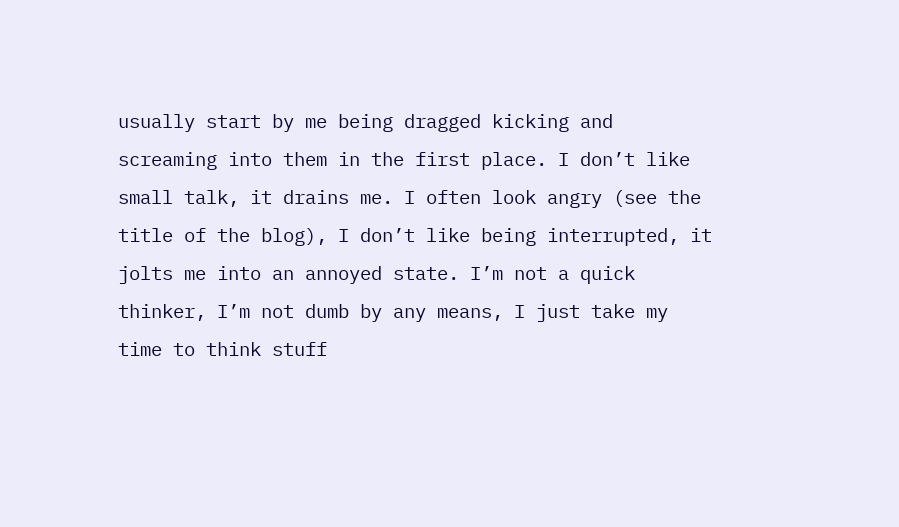usually start by me being dragged kicking and screaming into them in the first place. I don’t like small talk, it drains me. I often look angry (see the title of the blog), I don’t like being interrupted, it jolts me into an annoyed state. I’m not a quick thinker, I’m not dumb by any means, I just take my time to think stuff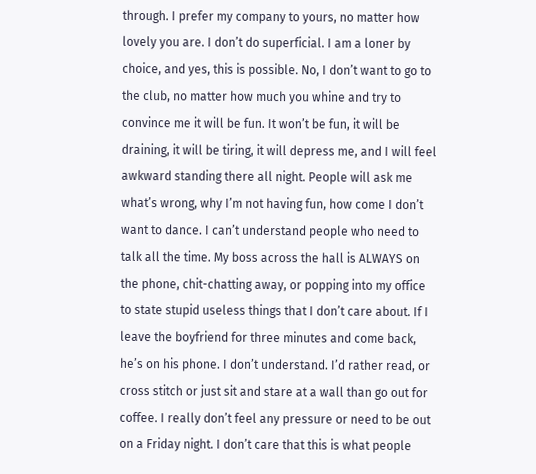through. I prefer my company to yours, no matter how lovely you are. I don’t do superficial. I am a loner by choice, and yes, this is possible. No, I don’t want to go to the club, no matter how much you whine and try to convince me it will be fun. It won’t be fun, it will be draining, it will be tiring, it will depress me, and I will feel awkward standing there all night. People will ask me what’s wrong, why I’m not having fun, how come I don’t want to dance. I can’t understand people who need to talk all the time. My boss across the hall is ALWAYS on the phone, chit-chatting away, or popping into my office to state stupid useless things that I don’t care about. If I leave the boyfriend for three minutes and come back, he’s on his phone. I don’t understand. I’d rather read, or cross stitch or just sit and stare at a wall than go out for coffee. I really don’t feel any pressure or need to be out on a Friday night. I don’t care that this is what people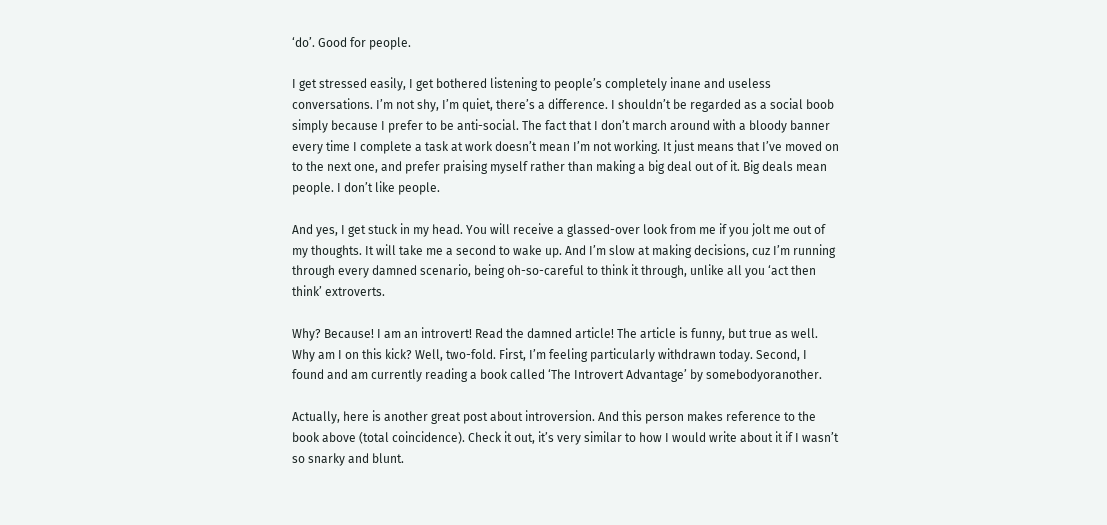‘do’. Good for people.

I get stressed easily, I get bothered listening to people’s completely inane and useless conversations. I’m not shy, I’m quiet, there’s a difference. I shouldn’t be regarded as a social boob simply because I prefer to be anti-social. The fact that I don’t march around with a bloody banner every time I complete a task at work doesn’t mean I’m not working. It just means that I’ve moved on to the next one, and prefer praising myself rather than making a big deal out of it. Big deals mean people. I don’t like people.

And yes, I get stuck in my head. You will receive a glassed-over look from me if you jolt me out of my thoughts. It will take me a second to wake up. And I’m slow at making decisions, cuz I’m running through every damned scenario, being oh-so-careful to think it through, unlike all you ‘act then think’ extroverts.

Why? Because! I am an introvert! Read the damned article! The article is funny, but true as well. Why am I on this kick? Well, two-fold. First, I’m feeling particularly withdrawn today. Second, I found and am currently reading a book called ‘The Introvert Advantage’ by somebodyoranother.

Actually, here is another great post about introversion. And this person makes reference to the book above (total coincidence). Check it out, it’s very similar to how I would write about it if I wasn’t so snarky and blunt.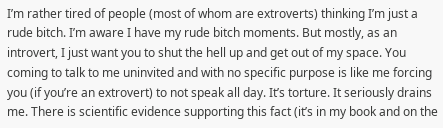I’m rather tired of people (most of whom are extroverts) thinking I’m just a rude bitch. I’m aware I have my rude bitch moments. But mostly, as an introvert, I just want you to shut the hell up and get out of my space. You coming to talk to me uninvited and with no specific purpose is like me forcing you (if you’re an extrovert) to not speak all day. It’s torture. It seriously drains me. There is scientific evidence supporting this fact (it’s in my book and on the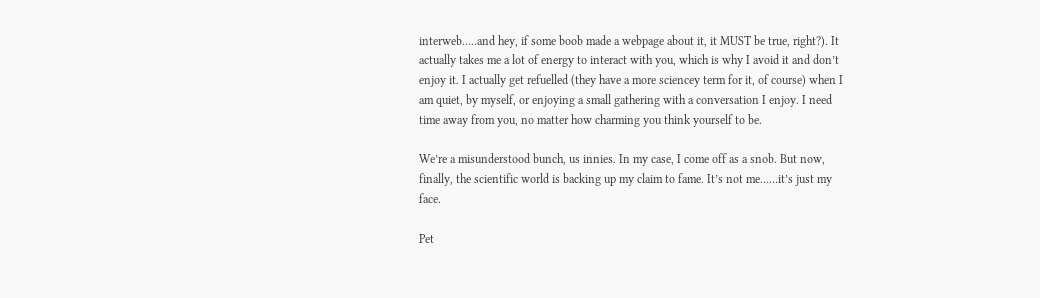interweb…..and hey, if some boob made a webpage about it, it MUST be true, right?). It actually takes me a lot of energy to interact with you, which is why I avoid it and don’t enjoy it. I actually get refuelled (they have a more sciencey term for it, of course) when I am quiet, by myself, or enjoying a small gathering with a conversation I enjoy. I need time away from you, no matter how charming you think yourself to be.

We’re a misunderstood bunch, us innies. In my case, I come off as a snob. But now, finally, the scientific world is backing up my claim to fame. It’s not me……it’s just my face.

Pet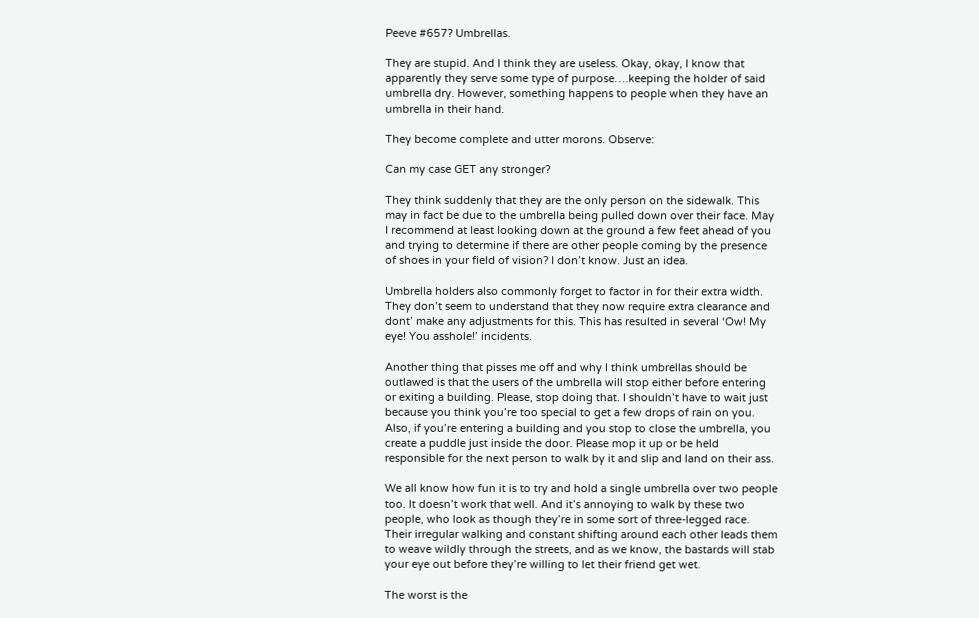Peeve #657? Umbrellas.

They are stupid. And I think they are useless. Okay, okay, I know that apparently they serve some type of purpose….keeping the holder of said umbrella dry. However, something happens to people when they have an umbrella in their hand.

They become complete and utter morons. Observe:

Can my case GET any stronger?

They think suddenly that they are the only person on the sidewalk. This may in fact be due to the umbrella being pulled down over their face. May I recommend at least looking down at the ground a few feet ahead of you and trying to determine if there are other people coming by the presence of shoes in your field of vision? I don’t know. Just an idea.

Umbrella holders also commonly forget to factor in for their extra width. They don’t seem to understand that they now require extra clearance and dont’ make any adjustments for this. This has resulted in several ‘Ow! My eye! You asshole!’ incidents.

Another thing that pisses me off and why I think umbrellas should be outlawed is that the users of the umbrella will stop either before entering or exiting a building. Please, stop doing that. I shouldn’t have to wait just because you think you’re too special to get a few drops of rain on you. Also, if you’re entering a building and you stop to close the umbrella, you create a puddle just inside the door. Please mop it up or be held responsible for the next person to walk by it and slip and land on their ass.

We all know how fun it is to try and hold a single umbrella over two people too. It doesn’t work that well. And it’s annoying to walk by these two people, who look as though they’re in some sort of three-legged race. Their irregular walking and constant shifting around each other leads them to weave wildly through the streets, and as we know, the bastards will stab your eye out before they’re willing to let their friend get wet.

The worst is the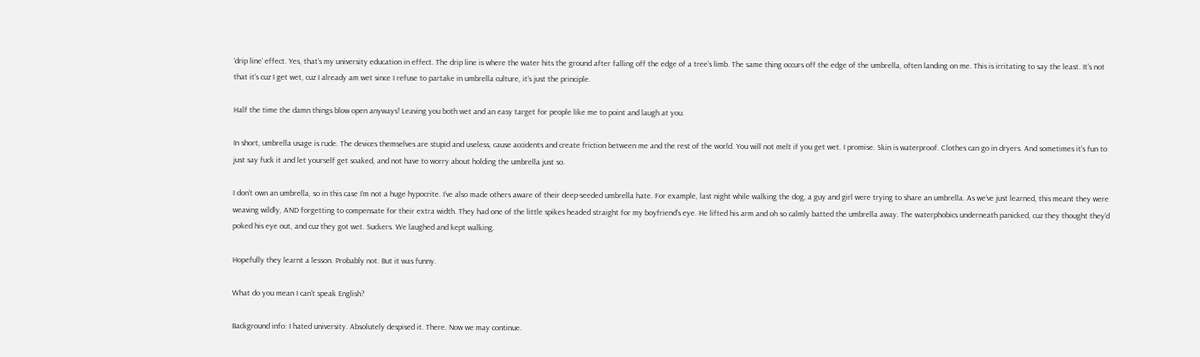‘drip line’ effect. Yes, that’s my university education in effect. The drip line is where the water hits the ground after falling off the edge of a tree’s limb. The same thing occurs off the edge of the umbrella, often landing on me. This is irritating to say the least. It’s not that it’s cuz I get wet, cuz I already am wet since I refuse to partake in umbrella culture, it’s just the principle.

Half the time the damn things blow open anyways! Leaving you both wet and an easy target for people like me to point and laugh at you.

In short, umbrella usage is rude. The devices themselves are stupid and useless, cause accidents and create friction between me and the rest of the world. You will not melt if you get wet. I promise. Skin is waterproof. Clothes can go in dryers. And sometimes it’s fun to just say fuck it and let yourself get soaked, and not have to worry about holding the umbrella just so.

I don’t own an umbrella, so in this case I’m not a huge hypocrite. I’ve also made others aware of their deep-seeded umbrella hate. For example, last night while walking the dog, a guy and girl were trying to share an umbrella. As we’ve just learned, this meant they were weaving wildly, AND forgetting to compensate for their extra width. They had one of the little spikes headed straight for my boyfriend’s eye. He lifted his arm and oh so calmly batted the umbrella away. The waterphobics underneath panicked, cuz they thought they’d poked his eye out, and cuz they got wet. Suckers. We laughed and kept walking.

Hopefully they learnt a lesson. Probably not. But it was funny.

What do you mean I can’t speak English?

Background info: I hated university. Absolutely despised it. There. Now we may continue.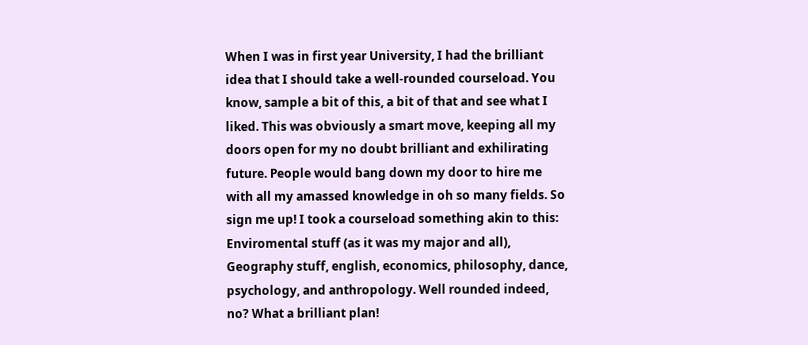When I was in first year University, I had the brilliant idea that I should take a well-rounded courseload. You know, sample a bit of this, a bit of that and see what I liked. This was obviously a smart move, keeping all my doors open for my no doubt brilliant and exhilirating future. People would bang down my door to hire me with all my amassed knowledge in oh so many fields. So sign me up! I took a courseload something akin to this: Enviromental stuff (as it was my major and all), Geography stuff, english, economics, philosophy, dance, psychology, and anthropology. Well rounded indeed, no? What a brilliant plan!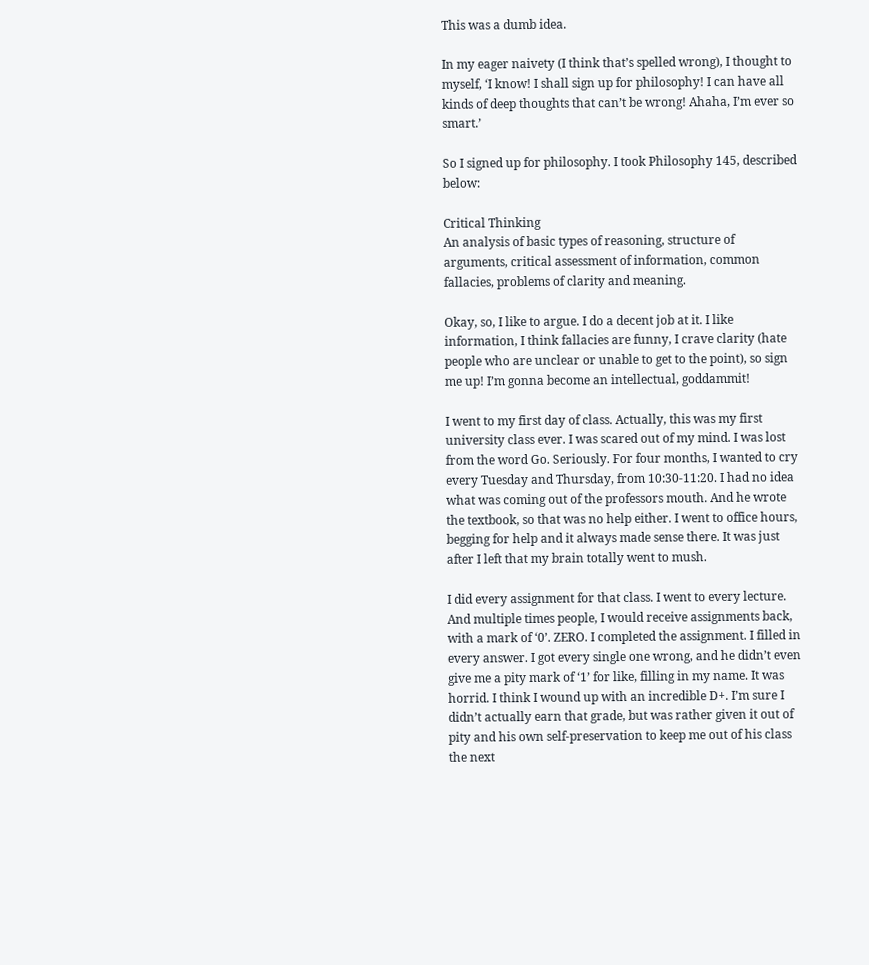This was a dumb idea.

In my eager naivety (I think that’s spelled wrong), I thought to myself, ‘I know! I shall sign up for philosophy! I can have all kinds of deep thoughts that can’t be wrong! Ahaha, I’m ever so smart.’

So I signed up for philosophy. I took Philosophy 145, described below:

Critical Thinking
An analysis of basic types of reasoning, structure of arguments, critical assessment of information, common fallacies, problems of clarity and meaning.

Okay, so, I like to argue. I do a decent job at it. I like information, I think fallacies are funny, I crave clarity (hate people who are unclear or unable to get to the point), so sign me up! I’m gonna become an intellectual, goddammit!

I went to my first day of class. Actually, this was my first university class ever. I was scared out of my mind. I was lost from the word Go. Seriously. For four months, I wanted to cry every Tuesday and Thursday, from 10:30-11:20. I had no idea what was coming out of the professors mouth. And he wrote the textbook, so that was no help either. I went to office hours, begging for help and it always made sense there. It was just after I left that my brain totally went to mush.

I did every assignment for that class. I went to every lecture. And multiple times people, I would receive assignments back, with a mark of ‘0’. ZERO. I completed the assignment. I filled in every answer. I got every single one wrong, and he didn’t even give me a pity mark of ‘1’ for like, filling in my name. It was horrid. I think I wound up with an incredible D+. I’m sure I didn’t actually earn that grade, but was rather given it out of pity and his own self-preservation to keep me out of his class the next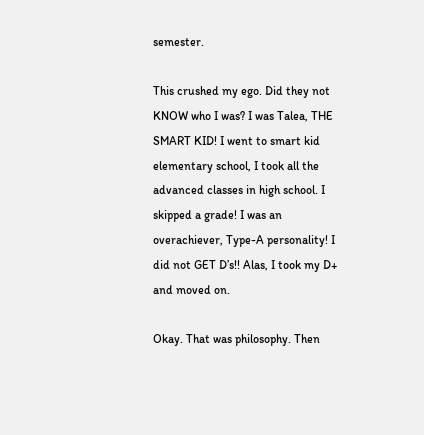semester.

This crushed my ego. Did they not KNOW who I was? I was Talea, THE SMART KID! I went to smart kid elementary school, I took all the advanced classes in high school. I skipped a grade! I was an overachiever, Type-A personality! I did not GET D’s!! Alas, I took my D+ and moved on.

Okay. That was philosophy. Then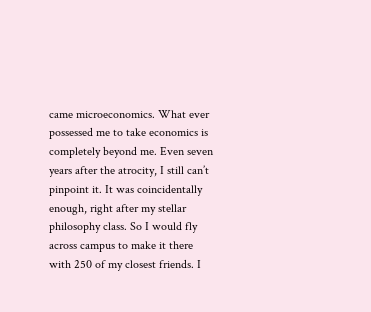came microeconomics. What ever possessed me to take economics is completely beyond me. Even seven years after the atrocity, I still can’t pinpoint it. It was coincidentally enough, right after my stellar philosophy class. So I would fly across campus to make it there with 250 of my closest friends. I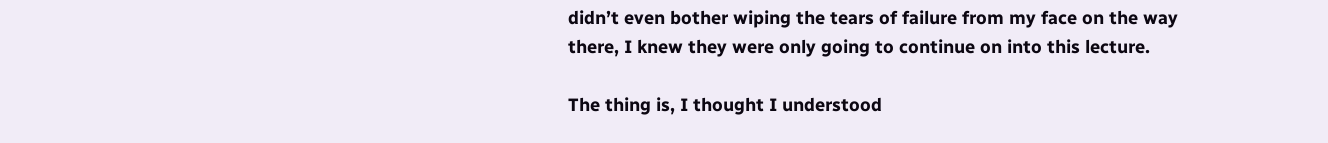didn’t even bother wiping the tears of failure from my face on the way there, I knew they were only going to continue on into this lecture.

The thing is, I thought I understood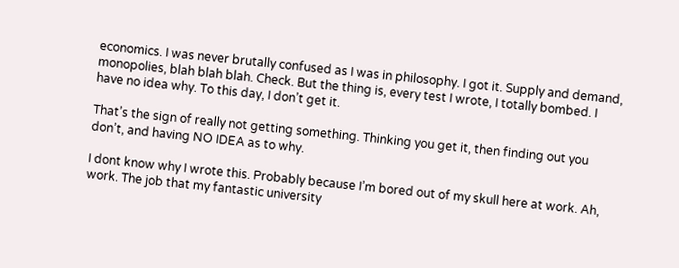economics. I was never brutally confused as I was in philosophy. I got it. Supply and demand, monopolies, blah blah blah. Check. But the thing is, every test I wrote, I totally bombed. I have no idea why. To this day, I don’t get it.

That’s the sign of really not getting something. Thinking you get it, then finding out you don’t, and having NO IDEA as to why.

I dont know why I wrote this. Probably because I’m bored out of my skull here at work. Ah, work. The job that my fantastic university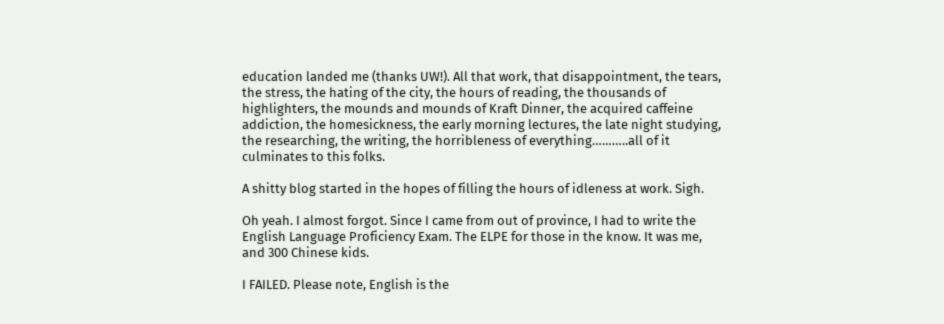education landed me (thanks UW!). All that work, that disappointment, the tears, the stress, the hating of the city, the hours of reading, the thousands of highlighters, the mounds and mounds of Kraft Dinner, the acquired caffeine addiction, the homesickness, the early morning lectures, the late night studying, the researching, the writing, the horribleness of everything………..all of it culminates to this folks.

A shitty blog started in the hopes of filling the hours of idleness at work. Sigh.

Oh yeah. I almost forgot. Since I came from out of province, I had to write the English Language Proficiency Exam. The ELPE for those in the know. It was me, and 300 Chinese kids.

I FAILED. Please note, English is the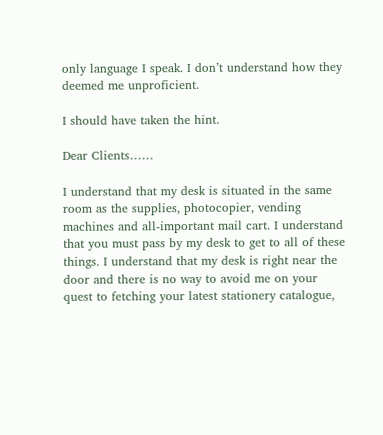only language I speak. I don’t understand how they deemed me unproficient.

I should have taken the hint.

Dear Clients……

I understand that my desk is situated in the same room as the supplies, photocopier, vending machines and all-important mail cart. I understand that you must pass by my desk to get to all of these things. I understand that my desk is right near the door and there is no way to avoid me on your quest to fetching your latest stationery catalogue,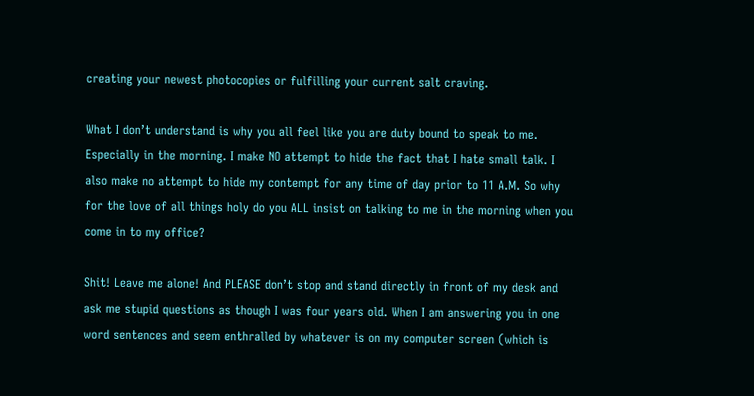creating your newest photocopies or fulfilling your current salt craving.

What I don’t understand is why you all feel like you are duty bound to speak to me. Especially in the morning. I make NO attempt to hide the fact that I hate small talk. I also make no attempt to hide my contempt for any time of day prior to 11 A.M. So why for the love of all things holy do you ALL insist on talking to me in the morning when you come in to my office?

Shit! Leave me alone! And PLEASE don’t stop and stand directly in front of my desk and ask me stupid questions as though I was four years old. When I am answering you in one word sentences and seem enthralled by whatever is on my computer screen (which is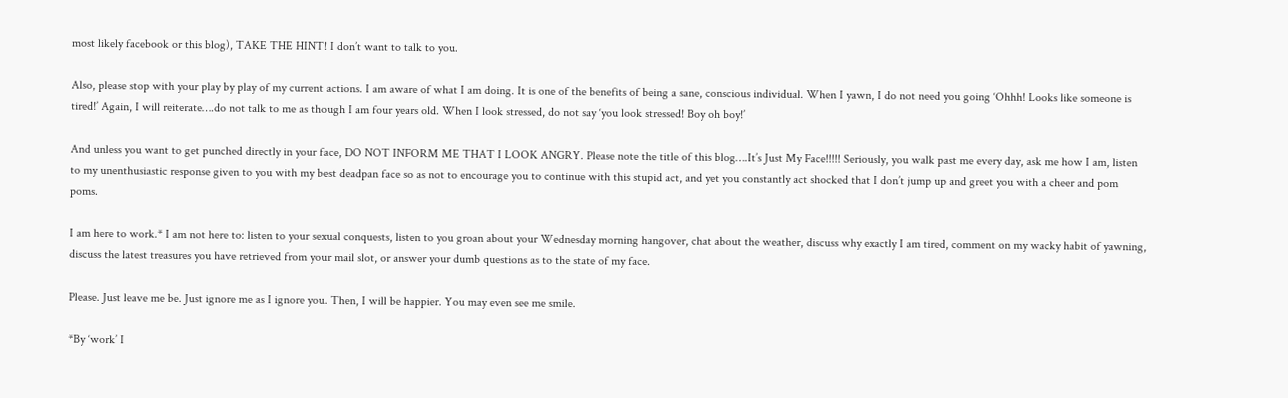most likely facebook or this blog), TAKE THE HINT! I don’t want to talk to you.

Also, please stop with your play by play of my current actions. I am aware of what I am doing. It is one of the benefits of being a sane, conscious individual. When I yawn, I do not need you going ‘Ohhh! Looks like someone is tired!’ Again, I will reiterate….do not talk to me as though I am four years old. When I look stressed, do not say ‘you look stressed! Boy oh boy!’

And unless you want to get punched directly in your face, DO NOT INFORM ME THAT I LOOK ANGRY. Please note the title of this blog….It’s Just My Face!!!!! Seriously, you walk past me every day, ask me how I am, listen to my unenthusiastic response given to you with my best deadpan face so as not to encourage you to continue with this stupid act, and yet you constantly act shocked that I don’t jump up and greet you with a cheer and pom poms.

I am here to work.* I am not here to: listen to your sexual conquests, listen to you groan about your Wednesday morning hangover, chat about the weather, discuss why exactly I am tired, comment on my wacky habit of yawning, discuss the latest treasures you have retrieved from your mail slot, or answer your dumb questions as to the state of my face.

Please. Just leave me be. Just ignore me as I ignore you. Then, I will be happier. You may even see me smile.

*By ‘work’ I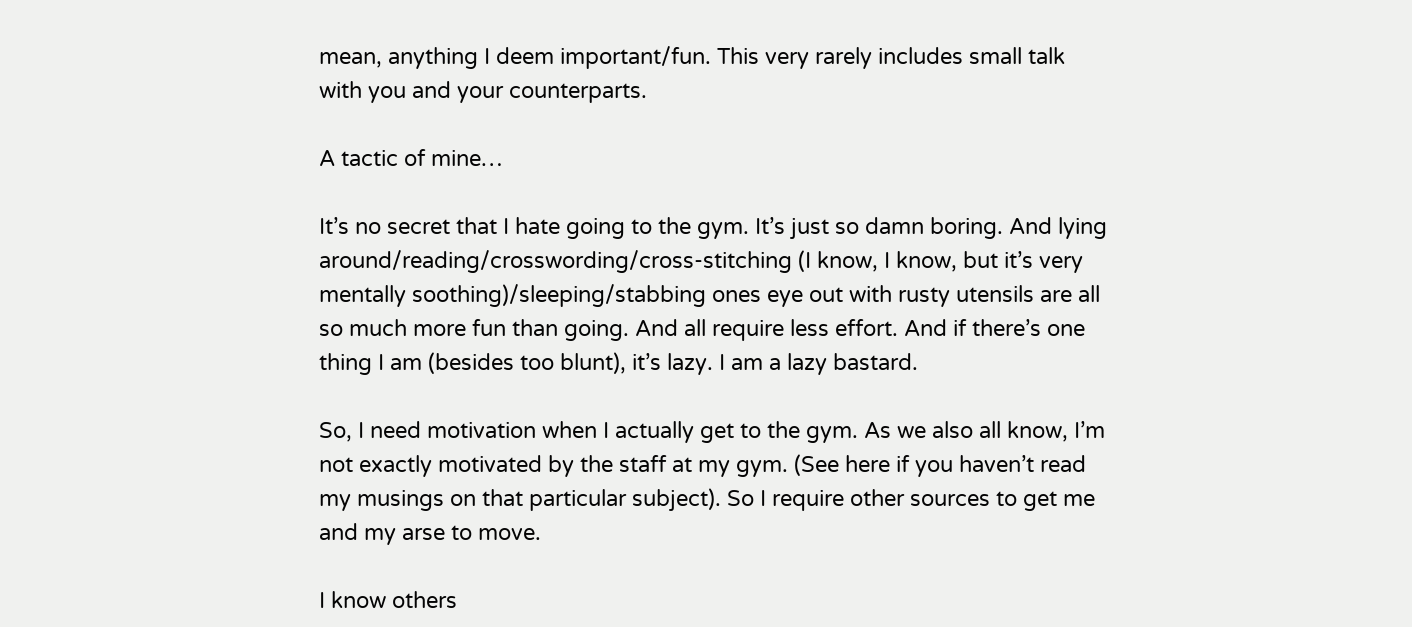mean, anything I deem important/fun. This very rarely includes small talk with you and your counterparts.

A tactic of mine…

It’s no secret that I hate going to the gym. It’s just so damn boring. And lying around/reading/crosswording/cross-stitching (I know, I know, but it’s very mentally soothing)/sleeping/stabbing ones eye out with rusty utensils are all so much more fun than going. And all require less effort. And if there’s one thing I am (besides too blunt), it’s lazy. I am a lazy bastard.

So, I need motivation when I actually get to the gym. As we also all know, I’m not exactly motivated by the staff at my gym. (See here if you haven’t read my musings on that particular subject). So I require other sources to get me and my arse to move.

I know others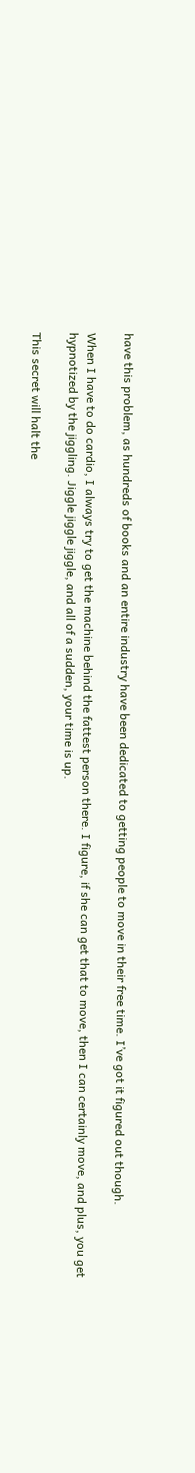have this problem, as hundreds of books and an entire industry have been dedicated to getting people to move in their free time. I’ve got it figured out though.

When I have to do cardio, I always try to get the machine behind the fattest person there. I figure, if she can get that to move, then I can certainly move, and plus, you get hypnotized by the jiggling. Jiggle jiggle jiggle, and all of a sudden, your time is up.

This secret will halt the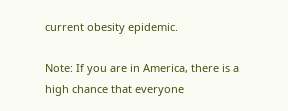current obesity epidemic.

Note: If you are in America, there is a high chance that everyone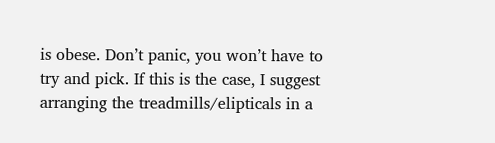is obese. Don’t panic, you won’t have to try and pick. If this is the case, I suggest arranging the treadmills/elipticals in a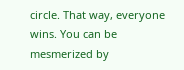circle. That way, everyone wins. You can be mesmerized by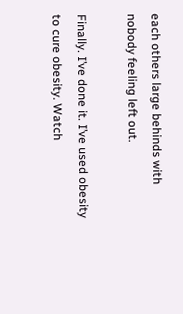each others large behinds with nobody feeling left out.

Finally. I’ve done it. I’ve used obesity to cure obesity. Watch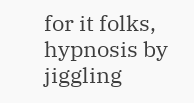for it folks, hypnosis by jiggling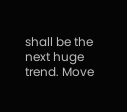shall be the next huge trend. Move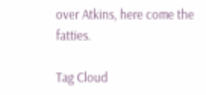over Atkins, here come the fatties.

Tag Cloud